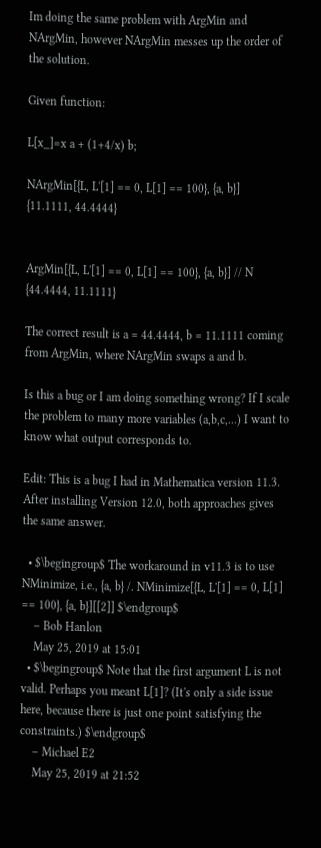Im doing the same problem with ArgMin and NArgMin, however NArgMin messes up the order of the solution.

Given function:

L[x_]=x a + (1+4/x) b;

NArgMin[{L, L'[1] == 0, L[1] == 100}, {a, b}]
{11.1111, 44.4444}


ArgMin[{L, L'[1] == 0, L[1] == 100}, {a, b}] // N
{44.4444, 11.1111}

The correct result is a = 44.4444, b = 11.1111 coming from ArgMin, where NArgMin swaps a and b.

Is this a bug or I am doing something wrong? If I scale the problem to many more variables (a,b,c,...) I want to know what output corresponds to.

Edit: This is a bug I had in Mathematica version 11.3. After installing Version 12.0, both approaches gives the same answer.

  • $\begingroup$ The workaround in v11.3 is to use NMinimize, i.e., {a, b} /. NMinimize[{L, L'[1] == 0, L[1] == 100}, {a, b}][[2]] $\endgroup$
    – Bob Hanlon
    May 25, 2019 at 15:01
  • $\begingroup$ Note that the first argument L is not valid. Perhaps you meant L[1]? (It's only a side issue here, because there is just one point satisfying the constraints.) $\endgroup$
    – Michael E2
    May 25, 2019 at 21:52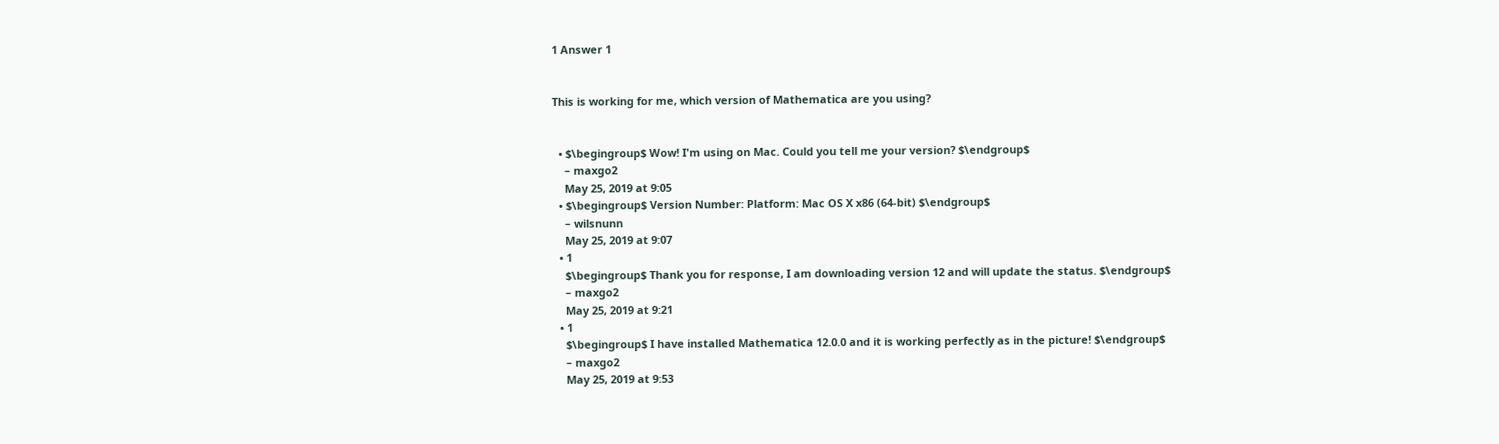1 Answer 1


This is working for me, which version of Mathematica are you using?


  • $\begingroup$ Wow! I'm using on Mac. Could you tell me your version? $\endgroup$
    – maxgo2
    May 25, 2019 at 9:05
  • $\begingroup$ Version Number: Platform: Mac OS X x86 (64-bit) $\endgroup$
    – wilsnunn
    May 25, 2019 at 9:07
  • 1
    $\begingroup$ Thank you for response, I am downloading version 12 and will update the status. $\endgroup$
    – maxgo2
    May 25, 2019 at 9:21
  • 1
    $\begingroup$ I have installed Mathematica 12.0.0 and it is working perfectly as in the picture! $\endgroup$
    – maxgo2
    May 25, 2019 at 9:53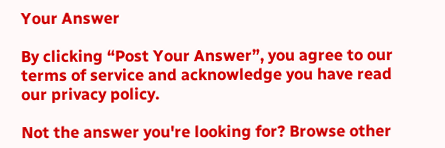Your Answer

By clicking “Post Your Answer”, you agree to our terms of service and acknowledge you have read our privacy policy.

Not the answer you're looking for? Browse other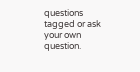questions tagged or ask your own question.